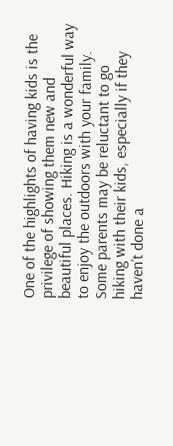One of the highlights of having kids is the privilege of showing them new and beautiful places. Hiking is a wonderful way to enjoy the outdoors with your family. Some parents may be reluctant to go hiking with their kids, especially if they haven’t done a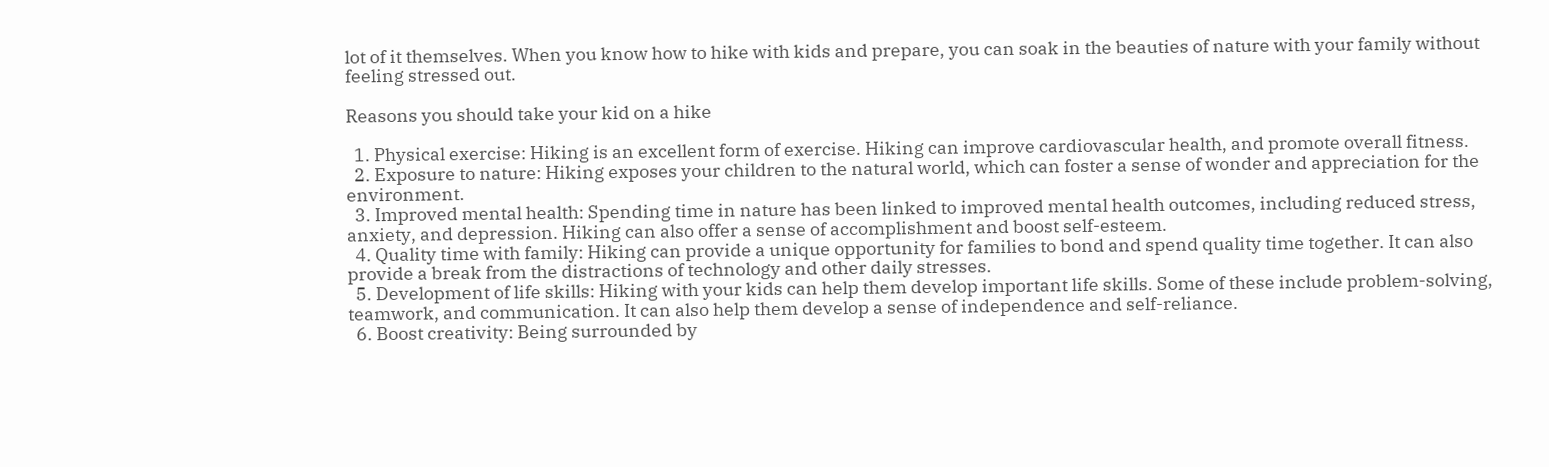lot of it themselves. When you know how to hike with kids and prepare, you can soak in the beauties of nature with your family without feeling stressed out.

Reasons you should take your kid on a hike

  1. Physical exercise: Hiking is an excellent form of exercise. Hiking can improve cardiovascular health, and promote overall fitness.
  2. Exposure to nature: Hiking exposes your children to the natural world, which can foster a sense of wonder and appreciation for the environment.
  3. Improved mental health: Spending time in nature has been linked to improved mental health outcomes, including reduced stress, anxiety, and depression. Hiking can also offer a sense of accomplishment and boost self-esteem.
  4. Quality time with family: Hiking can provide a unique opportunity for families to bond and spend quality time together. It can also provide a break from the distractions of technology and other daily stresses.
  5. Development of life skills: Hiking with your kids can help them develop important life skills. Some of these include problem-solving, teamwork, and communication. It can also help them develop a sense of independence and self-reliance.
  6. Boost creativity: Being surrounded by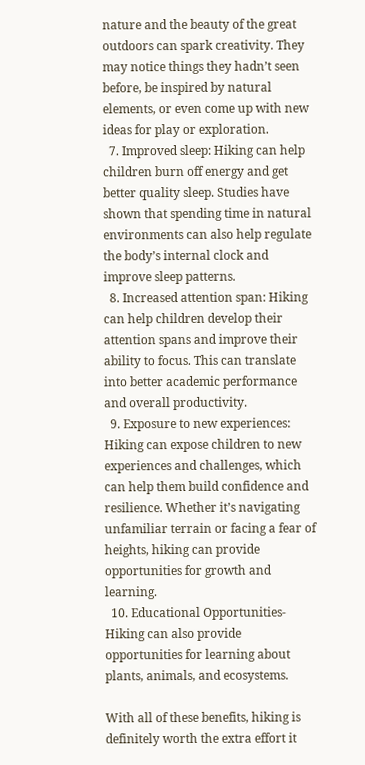nature and the beauty of the great outdoors can spark creativity. They may notice things they hadn’t seen before, be inspired by natural elements, or even come up with new ideas for play or exploration.
  7. Improved sleep: Hiking can help children burn off energy and get better quality sleep. Studies have shown that spending time in natural environments can also help regulate the body’s internal clock and improve sleep patterns.
  8. Increased attention span: Hiking can help children develop their attention spans and improve their ability to focus. This can translate into better academic performance and overall productivity.
  9. Exposure to new experiences: Hiking can expose children to new experiences and challenges, which can help them build confidence and resilience. Whether it’s navigating unfamiliar terrain or facing a fear of heights, hiking can provide opportunities for growth and learning.
  10. Educational Opportunities-Hiking can also provide opportunities for learning about plants, animals, and ecosystems.

With all of these benefits, hiking is definitely worth the extra effort it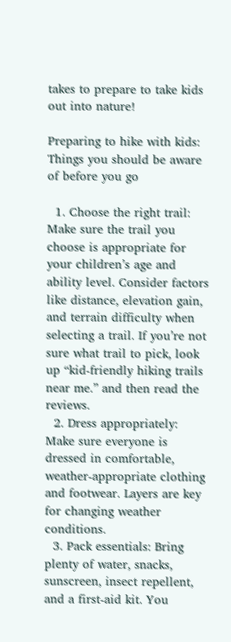takes to prepare to take kids out into nature!

Preparing to hike with kids: Things you should be aware of before you go

  1. Choose the right trail: Make sure the trail you choose is appropriate for your children’s age and ability level. Consider factors like distance, elevation gain, and terrain difficulty when selecting a trail. If you’re not sure what trail to pick, look up “kid-friendly hiking trails near me.” and then read the reviews.
  2. Dress appropriately: Make sure everyone is dressed in comfortable, weather-appropriate clothing and footwear. Layers are key for changing weather conditions.
  3. Pack essentials: Bring plenty of water, snacks, sunscreen, insect repellent, and a first-aid kit. You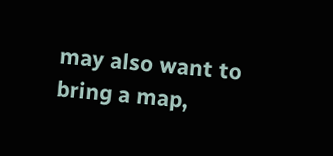may also want to bring a map,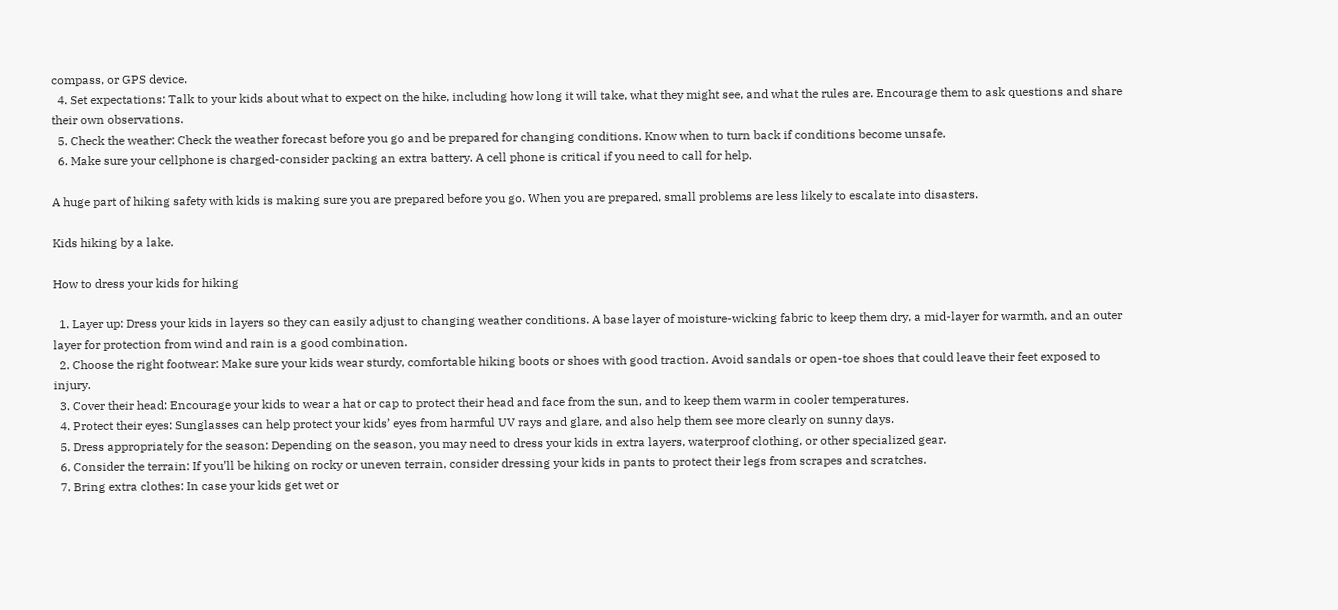compass, or GPS device.
  4. Set expectations: Talk to your kids about what to expect on the hike, including how long it will take, what they might see, and what the rules are. Encourage them to ask questions and share their own observations.
  5. Check the weather: Check the weather forecast before you go and be prepared for changing conditions. Know when to turn back if conditions become unsafe.
  6. Make sure your cellphone is charged-consider packing an extra battery. A cell phone is critical if you need to call for help.

A huge part of hiking safety with kids is making sure you are prepared before you go. When you are prepared, small problems are less likely to escalate into disasters.

Kids hiking by a lake.

How to dress your kids for hiking

  1. Layer up: Dress your kids in layers so they can easily adjust to changing weather conditions. A base layer of moisture-wicking fabric to keep them dry, a mid-layer for warmth, and an outer layer for protection from wind and rain is a good combination.
  2. Choose the right footwear: Make sure your kids wear sturdy, comfortable hiking boots or shoes with good traction. Avoid sandals or open-toe shoes that could leave their feet exposed to injury.
  3. Cover their head: Encourage your kids to wear a hat or cap to protect their head and face from the sun, and to keep them warm in cooler temperatures.
  4. Protect their eyes: Sunglasses can help protect your kids’ eyes from harmful UV rays and glare, and also help them see more clearly on sunny days.
  5. Dress appropriately for the season: Depending on the season, you may need to dress your kids in extra layers, waterproof clothing, or other specialized gear.
  6. Consider the terrain: If you’ll be hiking on rocky or uneven terrain, consider dressing your kids in pants to protect their legs from scrapes and scratches.
  7. Bring extra clothes: In case your kids get wet or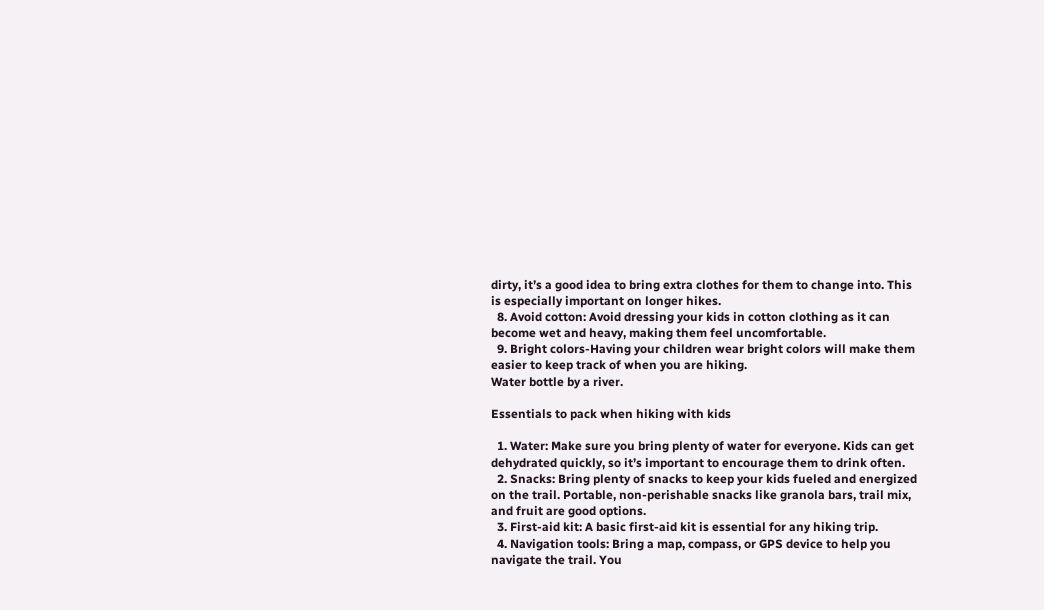dirty, it’s a good idea to bring extra clothes for them to change into. This is especially important on longer hikes.
  8. Avoid cotton: Avoid dressing your kids in cotton clothing as it can become wet and heavy, making them feel uncomfortable.
  9. Bright colors-Having your children wear bright colors will make them easier to keep track of when you are hiking.
Water bottle by a river.

Essentials to pack when hiking with kids

  1. Water: Make sure you bring plenty of water for everyone. Kids can get dehydrated quickly, so it’s important to encourage them to drink often.
  2. Snacks: Bring plenty of snacks to keep your kids fueled and energized on the trail. Portable, non-perishable snacks like granola bars, trail mix, and fruit are good options.
  3. First-aid kit: A basic first-aid kit is essential for any hiking trip.
  4. Navigation tools: Bring a map, compass, or GPS device to help you navigate the trail. You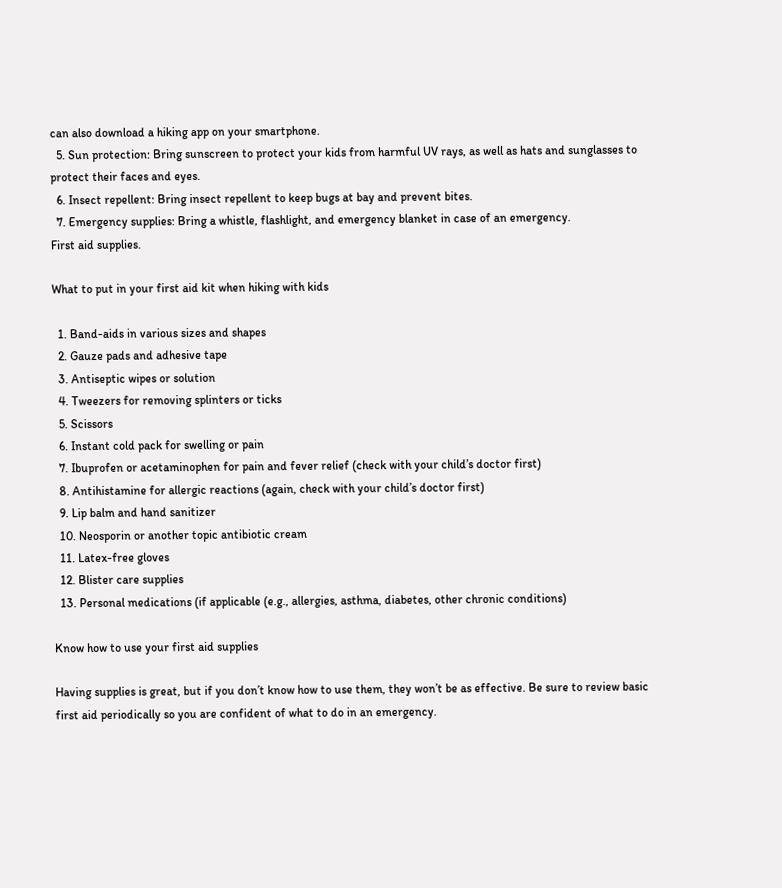can also download a hiking app on your smartphone.
  5. Sun protection: Bring sunscreen to protect your kids from harmful UV rays, as well as hats and sunglasses to protect their faces and eyes.
  6. Insect repellent: Bring insect repellent to keep bugs at bay and prevent bites.
  7. Emergency supplies: Bring a whistle, flashlight, and emergency blanket in case of an emergency.
First aid supplies.

What to put in your first aid kit when hiking with kids

  1. Band-aids in various sizes and shapes
  2. Gauze pads and adhesive tape
  3. Antiseptic wipes or solution
  4. Tweezers for removing splinters or ticks
  5. Scissors
  6. Instant cold pack for swelling or pain
  7. Ibuprofen or acetaminophen for pain and fever relief (check with your child’s doctor first)
  8. Antihistamine for allergic reactions (again, check with your child’s doctor first)
  9. Lip balm and hand sanitizer
  10. Neosporin or another topic antibiotic cream
  11. Latex-free gloves
  12. Blister care supplies
  13. Personal medications (if applicable (e.g., allergies, asthma, diabetes, other chronic conditions)

Know how to use your first aid supplies

Having supplies is great, but if you don’t know how to use them, they won’t be as effective. Be sure to review basic first aid periodically so you are confident of what to do in an emergency.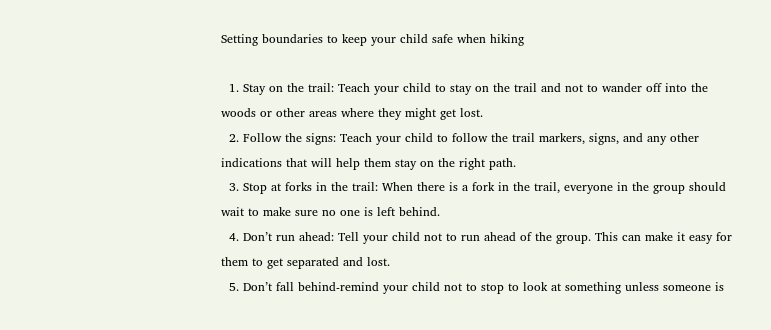Setting boundaries to keep your child safe when hiking

  1. Stay on the trail: Teach your child to stay on the trail and not to wander off into the woods or other areas where they might get lost.
  2. Follow the signs: Teach your child to follow the trail markers, signs, and any other indications that will help them stay on the right path.
  3. Stop at forks in the trail: When there is a fork in the trail, everyone in the group should wait to make sure no one is left behind.
  4. Don’t run ahead: Tell your child not to run ahead of the group. This can make it easy for them to get separated and lost.
  5. Don’t fall behind-remind your child not to stop to look at something unless someone is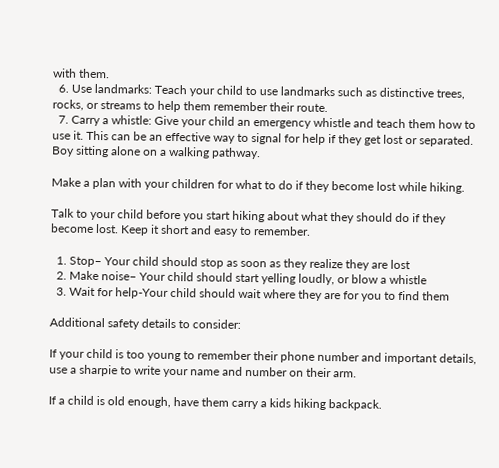with them.
  6. Use landmarks: Teach your child to use landmarks such as distinctive trees, rocks, or streams to help them remember their route.
  7. Carry a whistle: Give your child an emergency whistle and teach them how to use it. This can be an effective way to signal for help if they get lost or separated.
Boy sitting alone on a walking pathway.

Make a plan with your children for what to do if they become lost while hiking.

Talk to your child before you start hiking about what they should do if they become lost. Keep it short and easy to remember.

  1. Stop– Your child should stop as soon as they realize they are lost
  2. Make noise– Your child should start yelling loudly, or blow a whistle
  3. Wait for help-Your child should wait where they are for you to find them

Additional safety details to consider:

If your child is too young to remember their phone number and important details, use a sharpie to write your name and number on their arm.

If a child is old enough, have them carry a kids hiking backpack.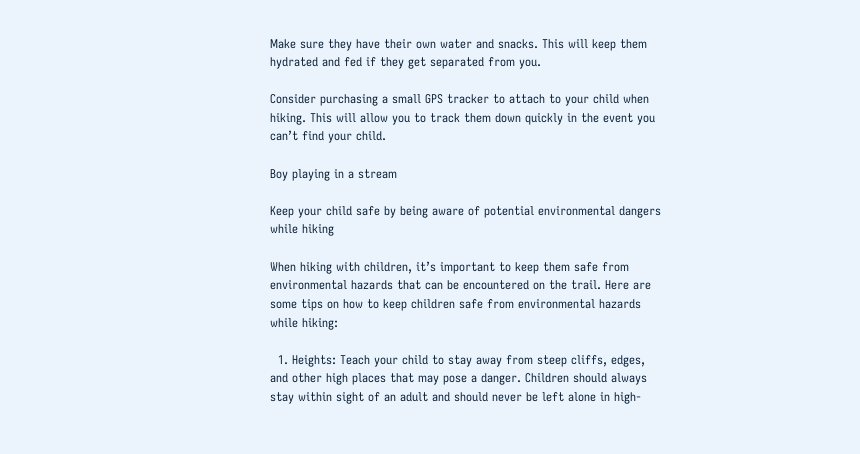Make sure they have their own water and snacks. This will keep them hydrated and fed if they get separated from you.

Consider purchasing a small GPS tracker to attach to your child when hiking. This will allow you to track them down quickly in the event you can’t find your child.

Boy playing in a stream

Keep your child safe by being aware of potential environmental dangers while hiking

When hiking with children, it’s important to keep them safe from environmental hazards that can be encountered on the trail. Here are some tips on how to keep children safe from environmental hazards while hiking:

  1. Heights: Teach your child to stay away from steep cliffs, edges, and other high places that may pose a danger. Children should always stay within sight of an adult and should never be left alone in high-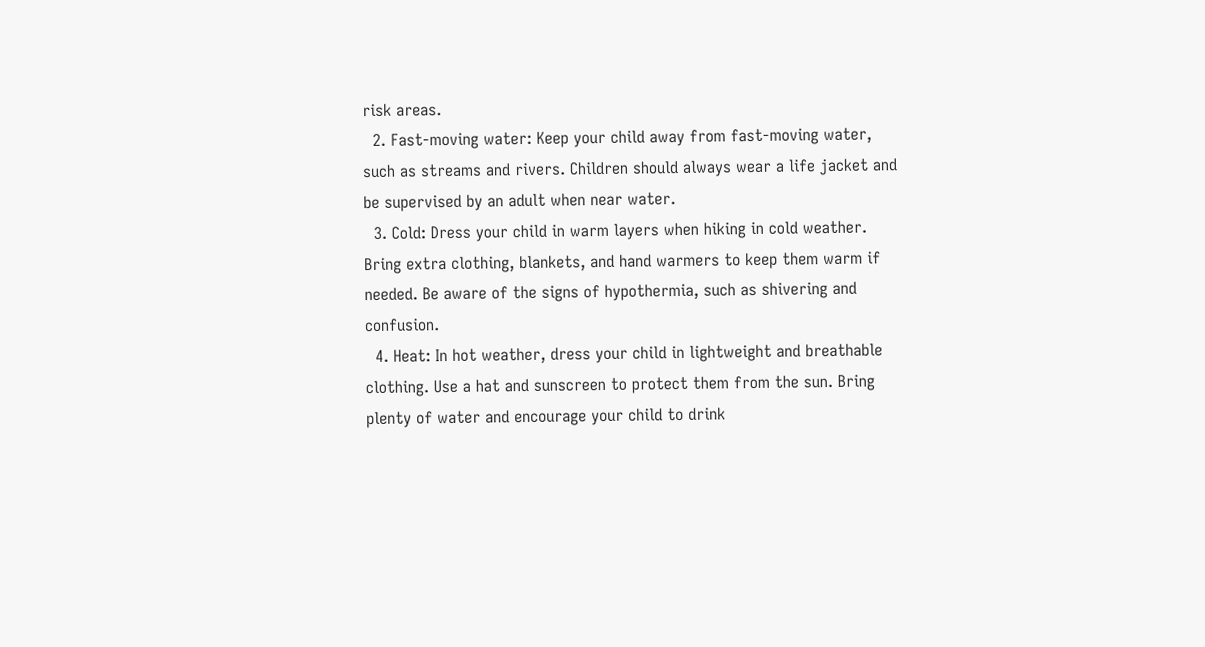risk areas.
  2. Fast-moving water: Keep your child away from fast-moving water, such as streams and rivers. Children should always wear a life jacket and be supervised by an adult when near water.
  3. Cold: Dress your child in warm layers when hiking in cold weather. Bring extra clothing, blankets, and hand warmers to keep them warm if needed. Be aware of the signs of hypothermia, such as shivering and confusion.
  4. Heat: In hot weather, dress your child in lightweight and breathable clothing. Use a hat and sunscreen to protect them from the sun. Bring plenty of water and encourage your child to drink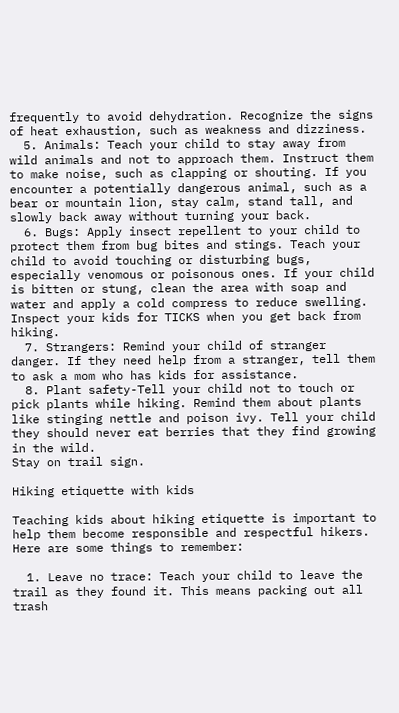frequently to avoid dehydration. Recognize the signs of heat exhaustion, such as weakness and dizziness.
  5. Animals: Teach your child to stay away from wild animals and not to approach them. Instruct them to make noise, such as clapping or shouting. If you encounter a potentially dangerous animal, such as a bear or mountain lion, stay calm, stand tall, and slowly back away without turning your back.
  6. Bugs: Apply insect repellent to your child to protect them from bug bites and stings. Teach your child to avoid touching or disturbing bugs, especially venomous or poisonous ones. If your child is bitten or stung, clean the area with soap and water and apply a cold compress to reduce swelling. Inspect your kids for TICKS when you get back from hiking.
  7. Strangers: Remind your child of stranger danger. If they need help from a stranger, tell them to ask a mom who has kids for assistance.
  8. Plant safety-Tell your child not to touch or pick plants while hiking. Remind them about plants like stinging nettle and poison ivy. Tell your child they should never eat berries that they find growing in the wild.
Stay on trail sign.

Hiking etiquette with kids

Teaching kids about hiking etiquette is important to help them become responsible and respectful hikers. Here are some things to remember:

  1. Leave no trace: Teach your child to leave the trail as they found it. This means packing out all trash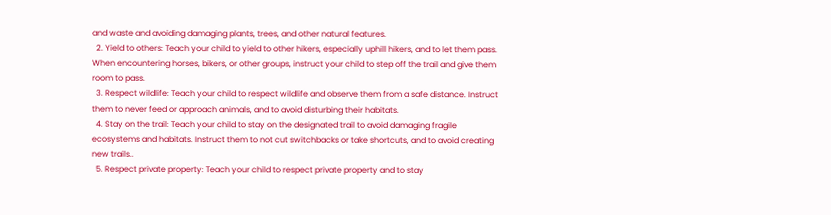and waste and avoiding damaging plants, trees, and other natural features.
  2. Yield to others: Teach your child to yield to other hikers, especially uphill hikers, and to let them pass. When encountering horses, bikers, or other groups, instruct your child to step off the trail and give them room to pass.
  3. Respect wildlife: Teach your child to respect wildlife and observe them from a safe distance. Instruct them to never feed or approach animals, and to avoid disturbing their habitats.
  4. Stay on the trail: Teach your child to stay on the designated trail to avoid damaging fragile ecosystems and habitats. Instruct them to not cut switchbacks or take shortcuts, and to avoid creating new trails..
  5. Respect private property: Teach your child to respect private property and to stay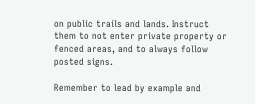on public trails and lands. Instruct them to not enter private property or fenced areas, and to always follow posted signs.

Remember to lead by example and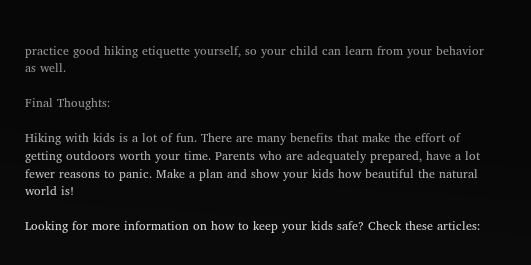practice good hiking etiquette yourself, so your child can learn from your behavior as well.

Final Thoughts:

Hiking with kids is a lot of fun. There are many benefits that make the effort of getting outdoors worth your time. Parents who are adequately prepared, have a lot fewer reasons to panic. Make a plan and show your kids how beautiful the natural world is!

Looking for more information on how to keep your kids safe? Check these articles: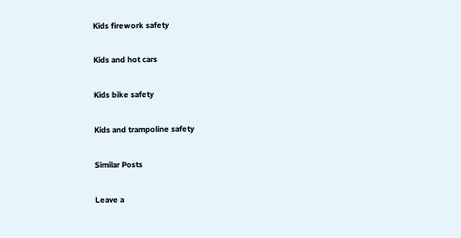Kids firework safety

Kids and hot cars

Kids bike safety

Kids and trampoline safety

Similar Posts

Leave a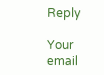Reply

Your email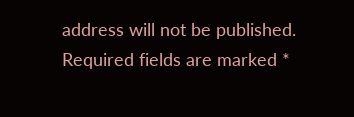address will not be published. Required fields are marked *